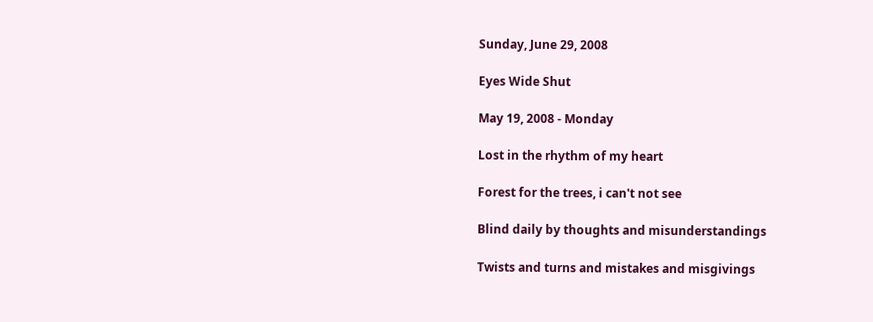Sunday, June 29, 2008

Eyes Wide Shut

May 19, 2008 - Monday

Lost in the rhythm of my heart

Forest for the trees, i can't not see

Blind daily by thoughts and misunderstandings

Twists and turns and mistakes and misgivings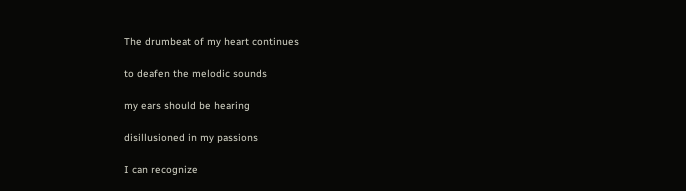The drumbeat of my heart continues

to deafen the melodic sounds

my ears should be hearing

disillusioned in my passions

I can recognize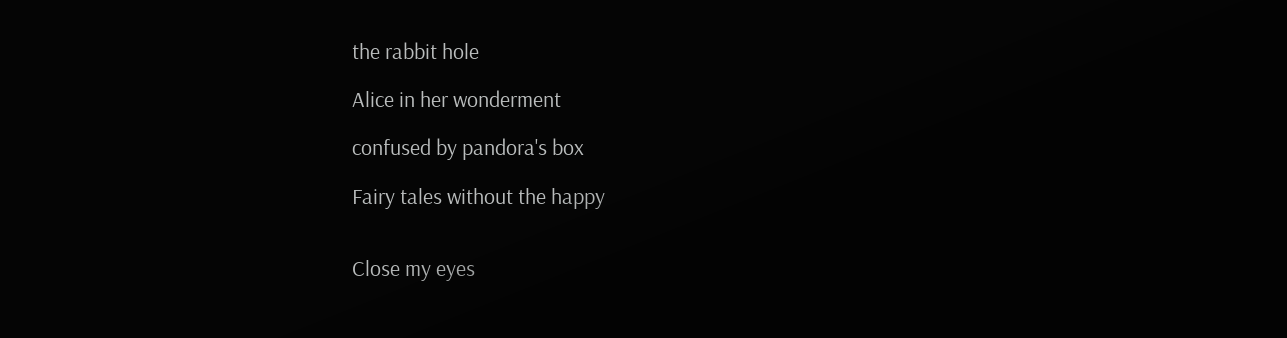the rabbit hole

Alice in her wonderment

confused by pandora's box

Fairy tales without the happy


Close my eyes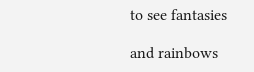to see fantasies

and rainbows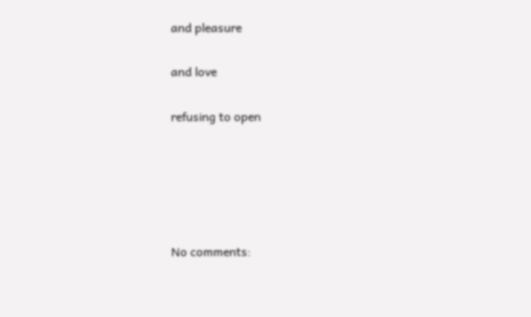and pleasure

and love

refusing to open





No comments: